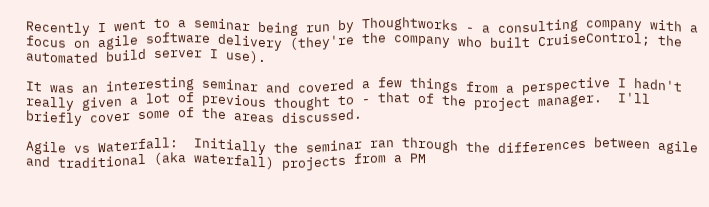Recently I went to a seminar being run by Thoughtworks - a consulting company with a focus on agile software delivery (they're the company who built CruiseControl; the automated build server I use).

It was an interesting seminar and covered a few things from a perspective I hadn't really given a lot of previous thought to - that of the project manager.  I'll briefly cover some of the areas discussed.

Agile vs Waterfall:  Initially the seminar ran through the differences between agile and traditional (aka waterfall) projects from a PM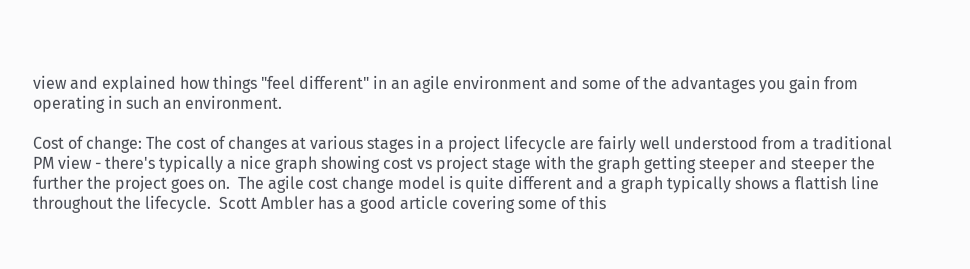view and explained how things "feel different" in an agile environment and some of the advantages you gain from operating in such an environment.

Cost of change: The cost of changes at various stages in a project lifecycle are fairly well understood from a traditional PM view - there's typically a nice graph showing cost vs project stage with the graph getting steeper and steeper the further the project goes on.  The agile cost change model is quite different and a graph typically shows a flattish line throughout the lifecycle.  Scott Ambler has a good article covering some of this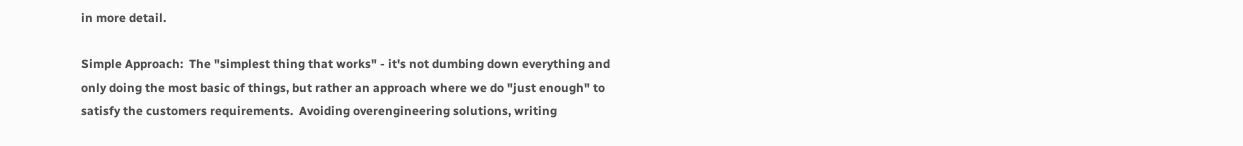in more detail.

Simple Approach:  The "simplest thing that works" - it's not dumbing down everything and only doing the most basic of things, but rather an approach where we do "just enough" to satisfy the customers requirements.  Avoiding overengineering solutions, writing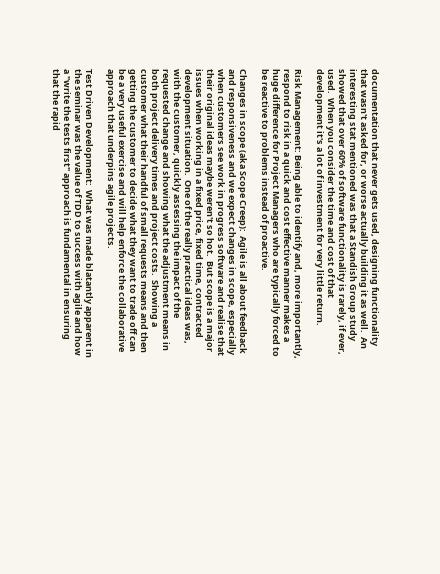documentation that never gets used, designing functionality that wasn't asked for, or worse actually building it as well.  An interesting stat mentioned was that a Standish Group study showed that over 60% of software functionality is rarely, if ever, used.  When you consider the time and cost of that development it's a lot of investment for very little return.

Risk Management: Being able to identify and, more importantly, respond to risk in a quick and cost effective manner makes a huge difference for Project Managers who are typically forced to be reactive to problems instead of proactive.

Changes in scope (aka Scope Creep):  Agile is all about feedback and responsiveness and we expect changes in scope, especially when customers see work in progress software and realise that their original ideas maybe weren't so hot.  But scope is a major issues when working in a fixed price, fixed time, contracted development situation.  One of the really practical ideas was, with the customer, quickly assessing the impact of the requested change and showing what the adjustment means in both project delivery times and project costs.  Showing a customer what their handful of small requests means and then getting the customer to decide what they want to trade off can be a very useful exercise and will help enforce the collaborative approach that underpins agile projects.

Test Driven Development:  What was made blatantly apparent in the seminar was the value of TDD to success with agile and how a "write the tests first" approach is fundamental in ensuring that the rapid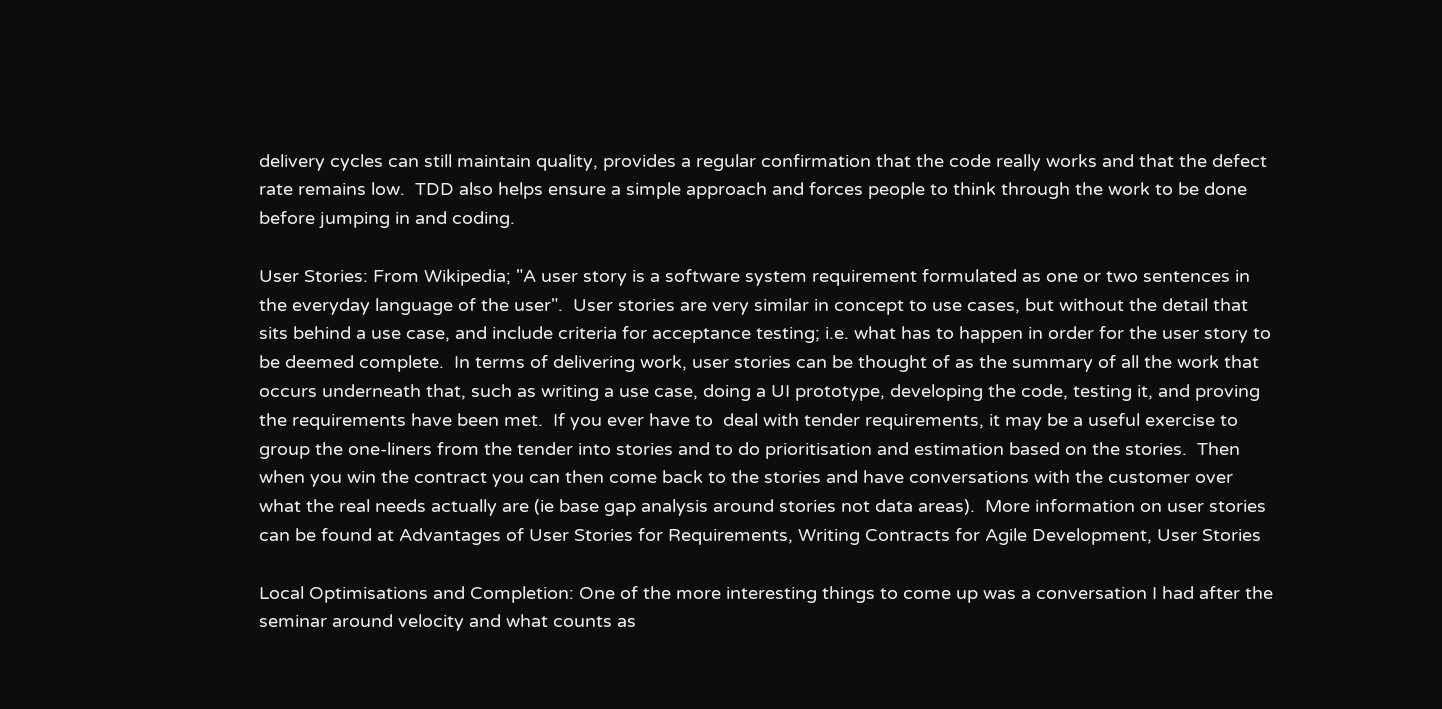delivery cycles can still maintain quality, provides a regular confirmation that the code really works and that the defect rate remains low.  TDD also helps ensure a simple approach and forces people to think through the work to be done before jumping in and coding.

User Stories: From Wikipedia; "A user story is a software system requirement formulated as one or two sentences in the everyday language of the user".  User stories are very similar in concept to use cases, but without the detail that sits behind a use case, and include criteria for acceptance testing; i.e. what has to happen in order for the user story to be deemed complete.  In terms of delivering work, user stories can be thought of as the summary of all the work that occurs underneath that, such as writing a use case, doing a UI prototype, developing the code, testing it, and proving the requirements have been met.  If you ever have to  deal with tender requirements, it may be a useful exercise to group the one-liners from the tender into stories and to do prioritisation and estimation based on the stories.  Then when you win the contract you can then come back to the stories and have conversations with the customer over what the real needs actually are (ie base gap analysis around stories not data areas).  More information on user stories can be found at Advantages of User Stories for Requirements, Writing Contracts for Agile Development, User Stories

Local Optimisations and Completion: One of the more interesting things to come up was a conversation I had after the seminar around velocity and what counts as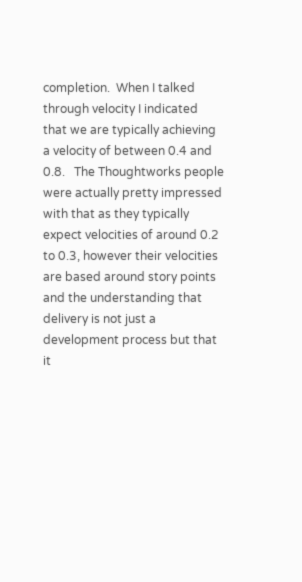completion.  When I talked through velocity I indicated that we are typically achieving a velocity of between 0.4 and 0.8.   The Thoughtworks people were actually pretty impressed with that as they typically expect velocities of around 0.2 to 0.3, however their velocities are based around story points and the understanding that delivery is not just a development process but that it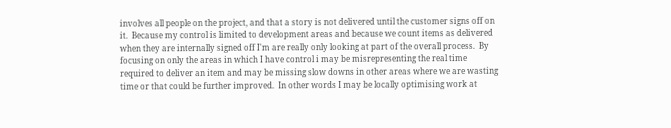involves all people on the project, and that a story is not delivered until the customer signs off on it.  Because my control is limited to development areas and because we count items as delivered when they are internally signed off I'm are really only looking at part of the overall process.  By focusing on only the areas in which I have control i may be misrepresenting the real time required to deliver an item and may be missing slow downs in other areas where we are wasting time or that could be further improved.  In other words I may be locally optimising work at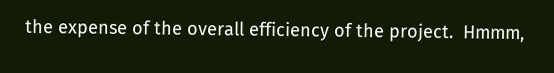the expense of the overall efficiency of the project.  Hmmm,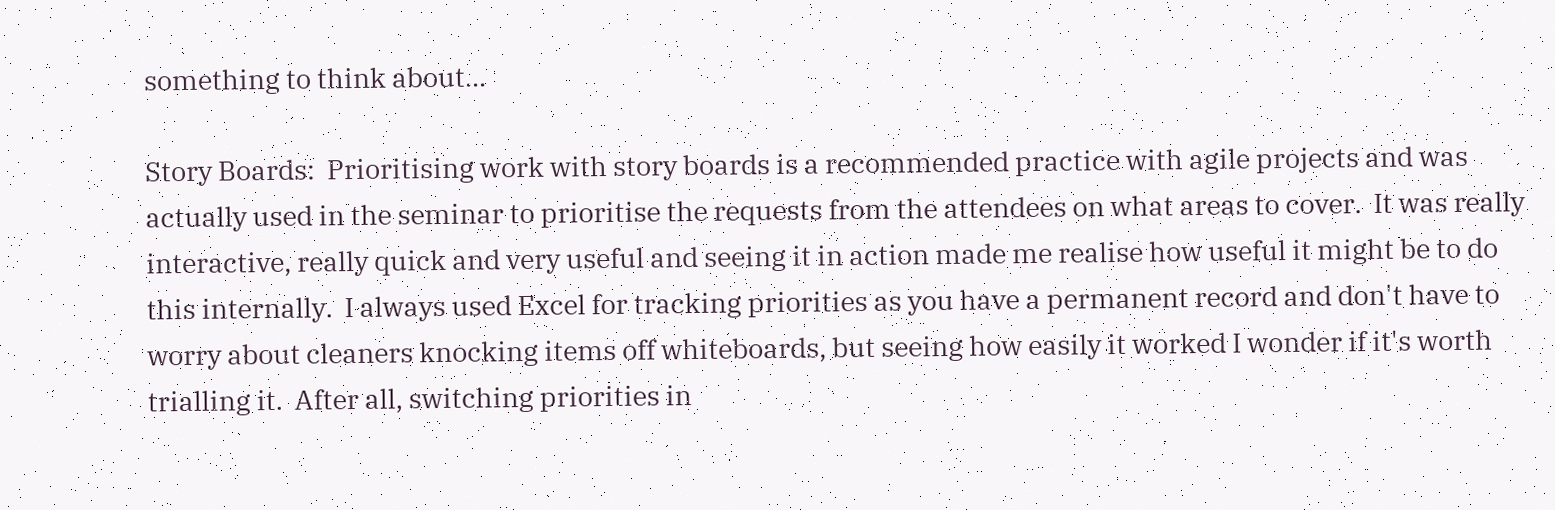something to think about...

Story Boards:  Prioritising work with story boards is a recommended practice with agile projects and was actually used in the seminar to prioritise the requests from the attendees on what areas to cover.  It was really interactive, really quick and very useful and seeing it in action made me realise how useful it might be to do this internally.  I always used Excel for tracking priorities as you have a permanent record and don't have to worry about cleaners knocking items off whiteboards, but seeing how easily it worked I wonder if it's worth trialling it.  After all, switching priorities in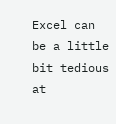Excel can be a little bit tedious at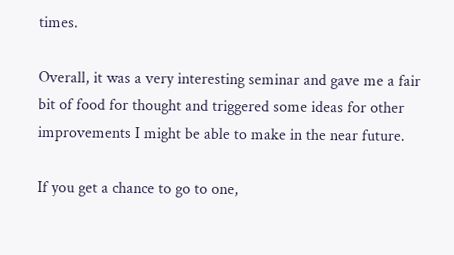times.

Overall, it was a very interesting seminar and gave me a fair bit of food for thought and triggered some ideas for other improvements I might be able to make in the near future.

If you get a chance to go to one,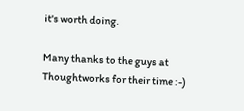it's worth doing.

Many thanks to the guys at Thoughtworks for their time :-)